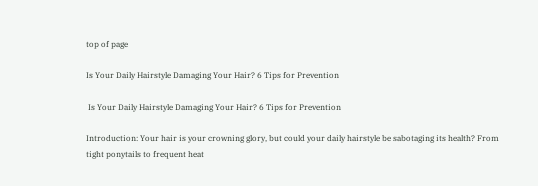top of page

Is Your Daily Hairstyle Damaging Your Hair? 6 Tips for Prevention

 Is Your Daily Hairstyle Damaging Your Hair? 6 Tips for Prevention

Introduction: Your hair is your crowning glory, but could your daily hairstyle be sabotaging its health? From tight ponytails to frequent heat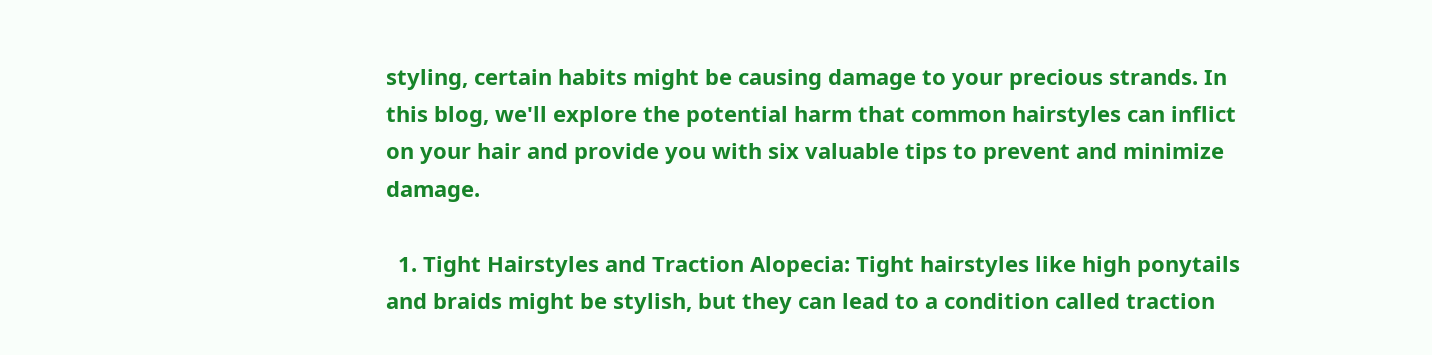styling, certain habits might be causing damage to your precious strands. In this blog, we'll explore the potential harm that common hairstyles can inflict on your hair and provide you with six valuable tips to prevent and minimize damage.

  1. Tight Hairstyles and Traction Alopecia: Tight hairstyles like high ponytails and braids might be stylish, but they can lead to a condition called traction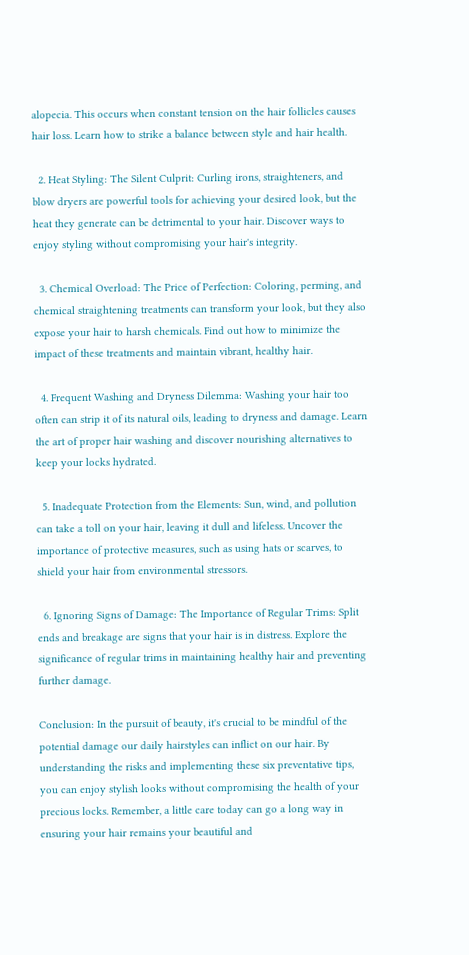alopecia. This occurs when constant tension on the hair follicles causes hair loss. Learn how to strike a balance between style and hair health.

  2. Heat Styling: The Silent Culprit: Curling irons, straighteners, and blow dryers are powerful tools for achieving your desired look, but the heat they generate can be detrimental to your hair. Discover ways to enjoy styling without compromising your hair's integrity.

  3. Chemical Overload: The Price of Perfection: Coloring, perming, and chemical straightening treatments can transform your look, but they also expose your hair to harsh chemicals. Find out how to minimize the impact of these treatments and maintain vibrant, healthy hair.

  4. Frequent Washing and Dryness Dilemma: Washing your hair too often can strip it of its natural oils, leading to dryness and damage. Learn the art of proper hair washing and discover nourishing alternatives to keep your locks hydrated.

  5. Inadequate Protection from the Elements: Sun, wind, and pollution can take a toll on your hair, leaving it dull and lifeless. Uncover the importance of protective measures, such as using hats or scarves, to shield your hair from environmental stressors.

  6. Ignoring Signs of Damage: The Importance of Regular Trims: Split ends and breakage are signs that your hair is in distress. Explore the significance of regular trims in maintaining healthy hair and preventing further damage.

Conclusion: In the pursuit of beauty, it's crucial to be mindful of the potential damage our daily hairstyles can inflict on our hair. By understanding the risks and implementing these six preventative tips, you can enjoy stylish looks without compromising the health of your precious locks. Remember, a little care today can go a long way in ensuring your hair remains your beautiful and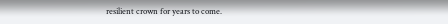resilient crown for years to come.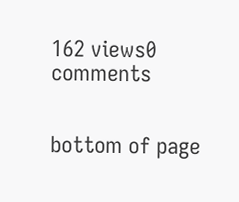162 views0 comments


bottom of page